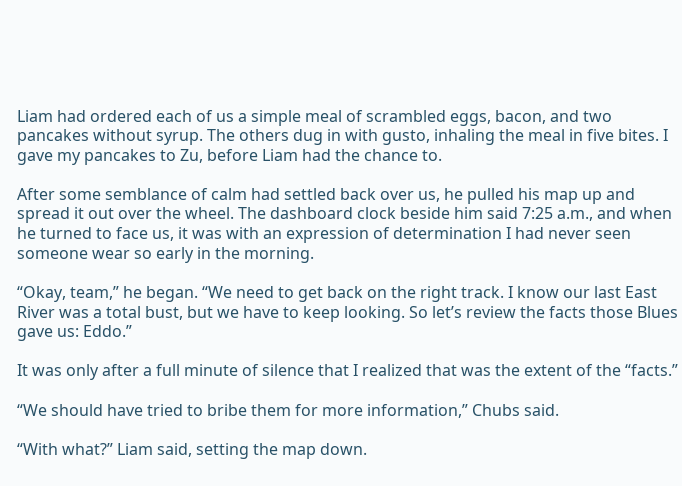Liam had ordered each of us a simple meal of scrambled eggs, bacon, and two pancakes without syrup. The others dug in with gusto, inhaling the meal in five bites. I gave my pancakes to Zu, before Liam had the chance to.

After some semblance of calm had settled back over us, he pulled his map up and spread it out over the wheel. The dashboard clock beside him said 7:25 a.m., and when he turned to face us, it was with an expression of determination I had never seen someone wear so early in the morning.

“Okay, team,” he began. “We need to get back on the right track. I know our last East River was a total bust, but we have to keep looking. So let’s review the facts those Blues gave us: Eddo.”

It was only after a full minute of silence that I realized that was the extent of the “facts.”

“We should have tried to bribe them for more information,” Chubs said.

“With what?” Liam said, setting the map down.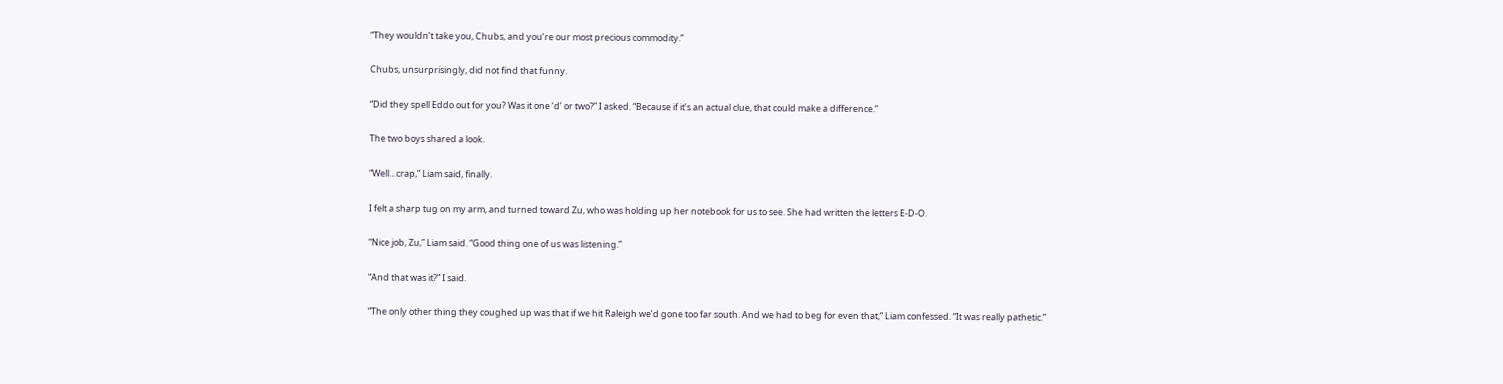“They wouldn’t take you, Chubs, and you’re our most precious commodity.”

Chubs, unsurprisingly, did not find that funny.

“Did they spell Eddo out for you? Was it one ‘d’ or two?” I asked. “Because if it’s an actual clue, that could make a difference.”

The two boys shared a look.

“Well…crap,” Liam said, finally.

I felt a sharp tug on my arm, and turned toward Zu, who was holding up her notebook for us to see. She had written the letters E-D-O.

“Nice job, Zu,” Liam said. “Good thing one of us was listening.”

“And that was it?” I said.

“The only other thing they coughed up was that if we hit Raleigh we’d gone too far south. And we had to beg for even that,” Liam confessed. “It was really pathetic.”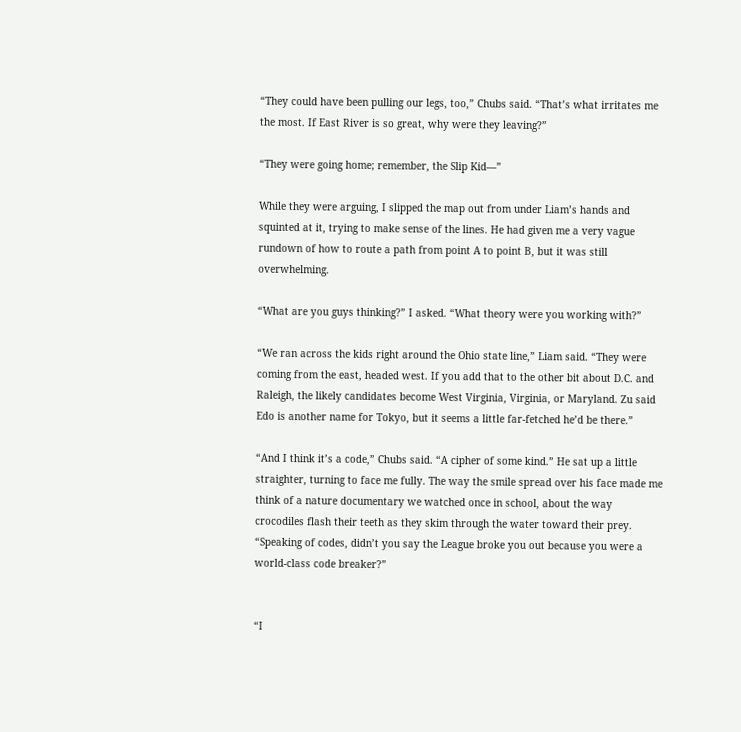“They could have been pulling our legs, too,” Chubs said. “That’s what irritates me the most. If East River is so great, why were they leaving?”

“They were going home; remember, the Slip Kid—”

While they were arguing, I slipped the map out from under Liam’s hands and squinted at it, trying to make sense of the lines. He had given me a very vague rundown of how to route a path from point A to point B, but it was still overwhelming.

“What are you guys thinking?” I asked. “What theory were you working with?”

“We ran across the kids right around the Ohio state line,” Liam said. “They were coming from the east, headed west. If you add that to the other bit about D.C. and Raleigh, the likely candidates become West Virginia, Virginia, or Maryland. Zu said Edo is another name for Tokyo, but it seems a little far-fetched he’d be there.”

“And I think it’s a code,” Chubs said. “A cipher of some kind.” He sat up a little straighter, turning to face me fully. The way the smile spread over his face made me think of a nature documentary we watched once in school, about the way crocodiles flash their teeth as they skim through the water toward their prey. “Speaking of codes, didn’t you say the League broke you out because you were a world-class code breaker?”


“I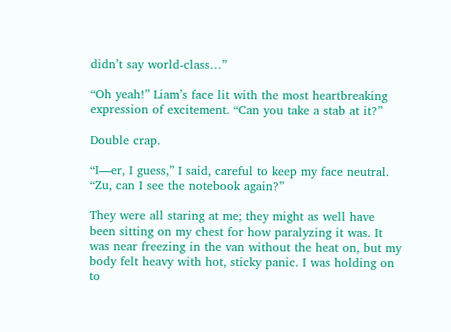didn’t say world-class…”

“Oh yeah!” Liam’s face lit with the most heartbreaking expression of excitement. “Can you take a stab at it?”

Double crap.

“I—er, I guess,” I said, careful to keep my face neutral. “Zu, can I see the notebook again?”

They were all staring at me; they might as well have been sitting on my chest for how paralyzing it was. It was near freezing in the van without the heat on, but my body felt heavy with hot, sticky panic. I was holding on to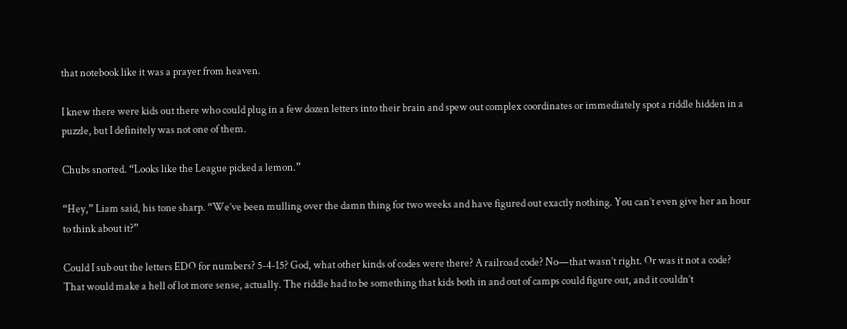that notebook like it was a prayer from heaven.

I knew there were kids out there who could plug in a few dozen letters into their brain and spew out complex coordinates or immediately spot a riddle hidden in a puzzle, but I definitely was not one of them.

Chubs snorted. “Looks like the League picked a lemon.”

“Hey,” Liam said, his tone sharp. “We’ve been mulling over the damn thing for two weeks and have figured out exactly nothing. You can’t even give her an hour to think about it?”

Could I sub out the letters EDO for numbers? 5-4-15? God, what other kinds of codes were there? A railroad code? No—that wasn’t right. Or was it not a code? That would make a hell of lot more sense, actually. The riddle had to be something that kids both in and out of camps could figure out, and it couldn’t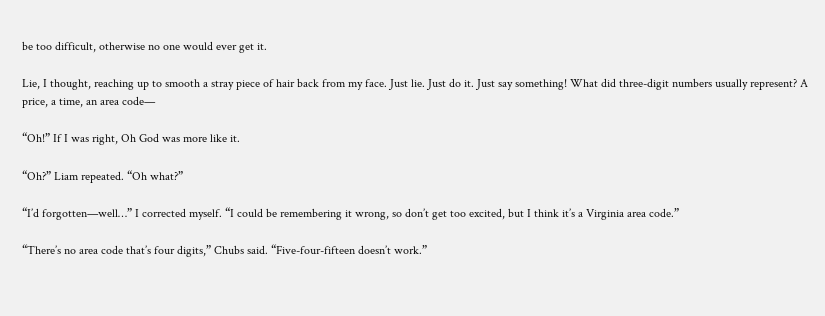be too difficult, otherwise no one would ever get it.

Lie, I thought, reaching up to smooth a stray piece of hair back from my face. Just lie. Just do it. Just say something! What did three-digit numbers usually represent? A price, a time, an area code—

“Oh!” If I was right, Oh God was more like it.

“Oh?” Liam repeated. “Oh what?”

“I’d forgotten—well…” I corrected myself. “I could be remembering it wrong, so don’t get too excited, but I think it’s a Virginia area code.”

“There’s no area code that’s four digits,” Chubs said. “Five-four-fifteen doesn’t work.”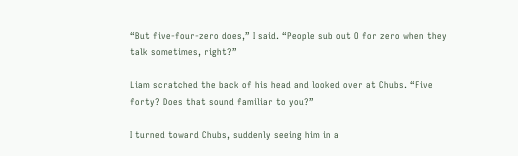“But five-four-zero does,” I said. “People sub out O for zero when they talk sometimes, right?”

Liam scratched the back of his head and looked over at Chubs. “Five forty? Does that sound familiar to you?”

I turned toward Chubs, suddenly seeing him in a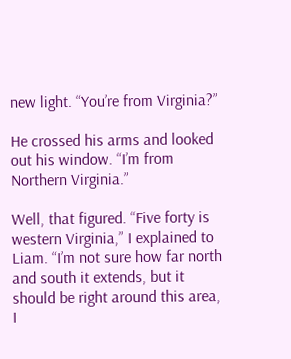new light. “You’re from Virginia?”

He crossed his arms and looked out his window. “I’m from Northern Virginia.”

Well, that figured. “Five forty is western Virginia,” I explained to Liam. “I’m not sure how far north and south it extends, but it should be right around this area, I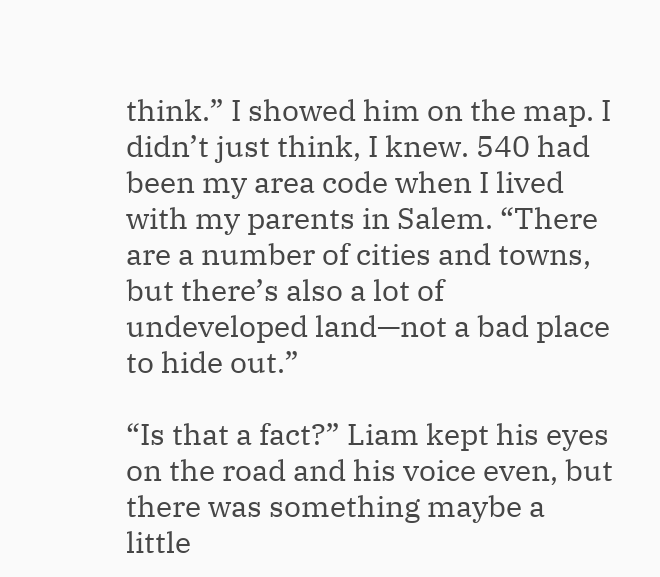think.” I showed him on the map. I didn’t just think, I knew. 540 had been my area code when I lived with my parents in Salem. “There are a number of cities and towns, but there’s also a lot of undeveloped land—not a bad place to hide out.”

“Is that a fact?” Liam kept his eyes on the road and his voice even, but there was something maybe a little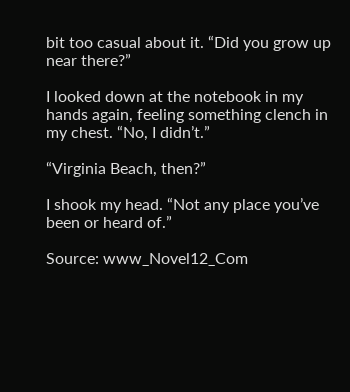bit too casual about it. “Did you grow up near there?”

I looked down at the notebook in my hands again, feeling something clench in my chest. “No, I didn’t.”

“Virginia Beach, then?”

I shook my head. “Not any place you’ve been or heard of.”

Source: www_Novel12_Com